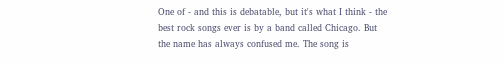One of - and this is debatable, but it's what I think - the best rock songs ever is by a band called Chicago. But the name has always confused me. The song is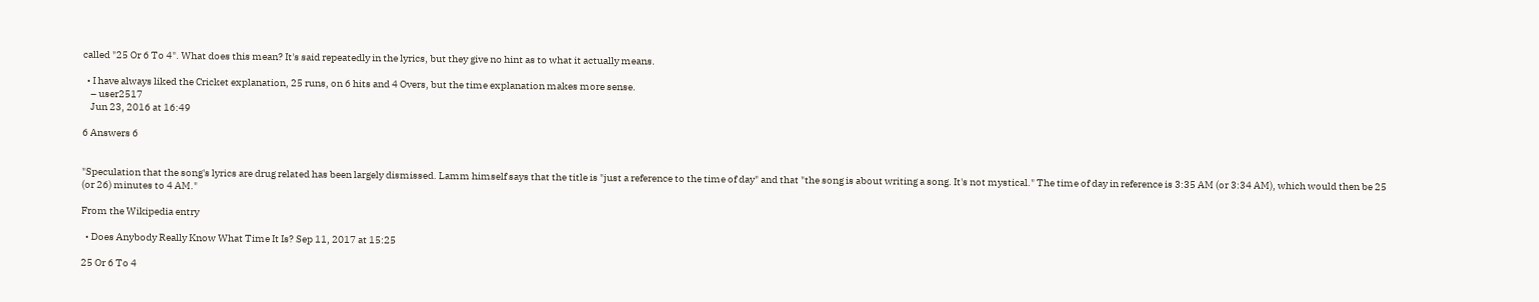called "25 Or 6 To 4". What does this mean? It's said repeatedly in the lyrics, but they give no hint as to what it actually means.

  • I have always liked the Cricket explanation, 25 runs, on 6 hits and 4 Overs, but the time explanation makes more sense.
    – user2517
    Jun 23, 2016 at 16:49

6 Answers 6


"Speculation that the song's lyrics are drug related has been largely dismissed. Lamm himself says that the title is "just a reference to the time of day" and that "the song is about writing a song. It's not mystical." The time of day in reference is 3:35 AM (or 3:34 AM), which would then be 25 (or 26) minutes to 4 AM."

From the Wikipedia entry

  • Does Anybody Really Know What Time It Is? Sep 11, 2017 at 15:25

25 Or 6 To 4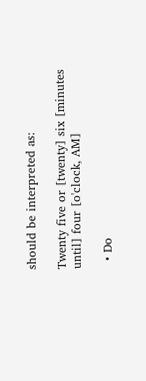should be interpreted as:

Twenty five or [twenty] six [minutes until] four [o'clock, AM]

  • Do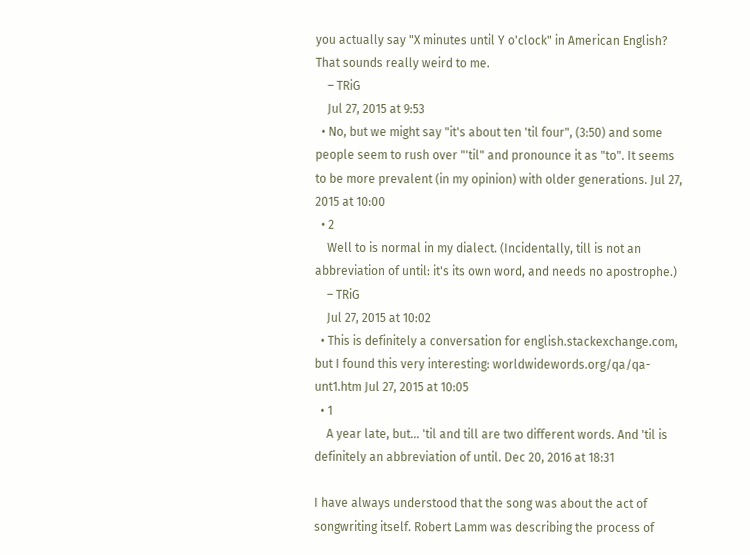you actually say "X minutes until Y o'clock" in American English? That sounds really weird to me.
    – TRiG
    Jul 27, 2015 at 9:53
  • No, but we might say "it's about ten 'til four", (3:50) and some people seem to rush over "'til" and pronounce it as "to". It seems to be more prevalent (in my opinion) with older generations. Jul 27, 2015 at 10:00
  • 2
    Well to is normal in my dialect. (Incidentally, till is not an abbreviation of until: it's its own word, and needs no apostrophe.)
    – TRiG
    Jul 27, 2015 at 10:02
  • This is definitely a conversation for english.stackexchange.com, but I found this very interesting: worldwidewords.org/qa/qa-unt1.htm Jul 27, 2015 at 10:05
  • 1
    A year late, but... 'til and till are two different words. And 'til is definitely an abbreviation of until. Dec 20, 2016 at 18:31

I have always understood that the song was about the act of songwriting itself. Robert Lamm was describing the process of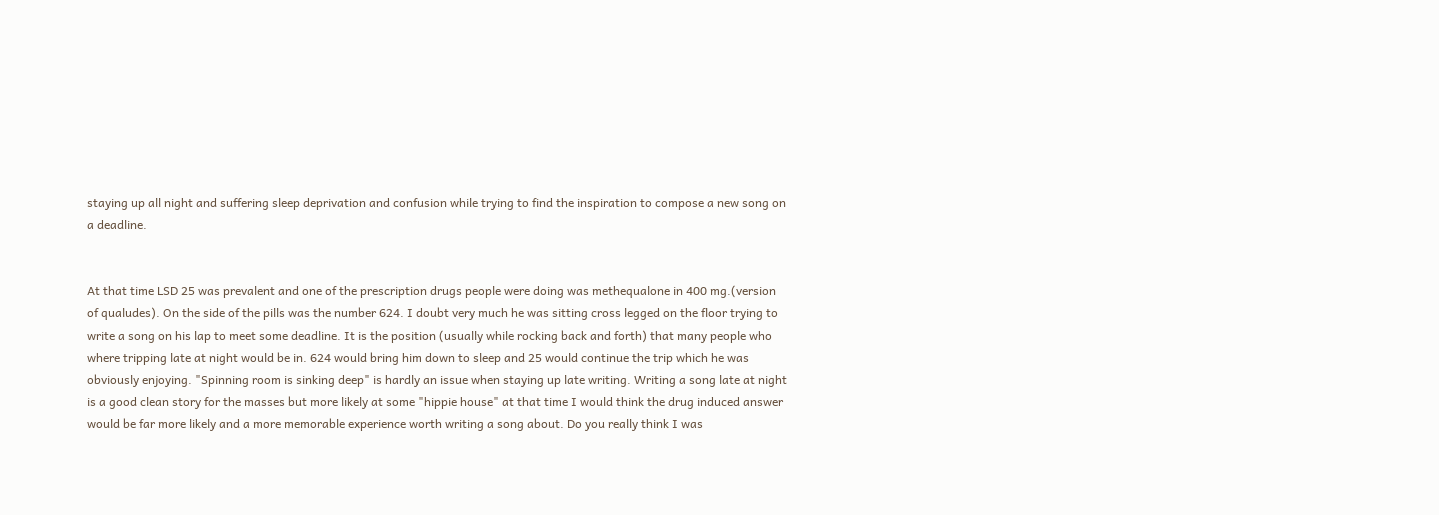staying up all night and suffering sleep deprivation and confusion while trying to find the inspiration to compose a new song on a deadline.


At that time LSD 25 was prevalent and one of the prescription drugs people were doing was methequalone in 400 mg.(version of qualudes). On the side of the pills was the number 624. I doubt very much he was sitting cross legged on the floor trying to write a song on his lap to meet some deadline. It is the position (usually while rocking back and forth) that many people who where tripping late at night would be in. 624 would bring him down to sleep and 25 would continue the trip which he was obviously enjoying. "Spinning room is sinking deep" is hardly an issue when staying up late writing. Writing a song late at night is a good clean story for the masses but more likely at some "hippie house" at that time I would think the drug induced answer would be far more likely and a more memorable experience worth writing a song about. Do you really think I was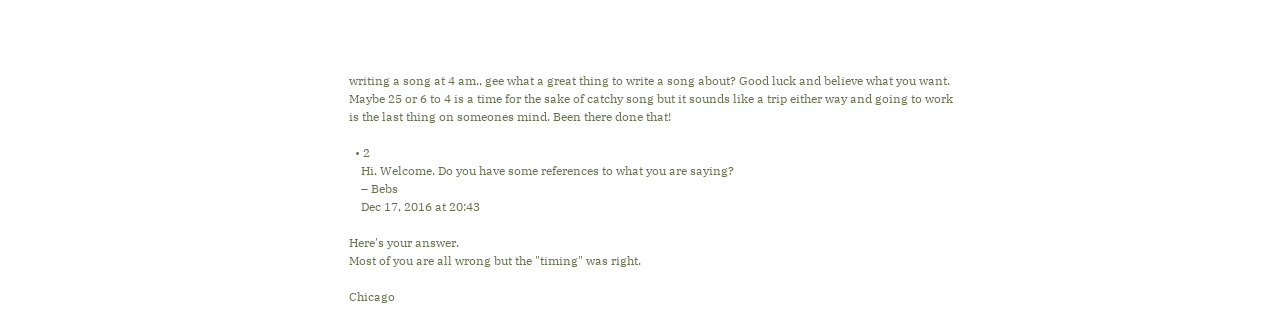writing a song at 4 am., gee what a great thing to write a song about? Good luck and believe what you want. Maybe 25 or 6 to 4 is a time for the sake of catchy song but it sounds like a trip either way and going to work is the last thing on someones mind. Been there done that!

  • 2
    Hi. Welcome. Do you have some references to what you are saying?
    – Bebs
    Dec 17, 2016 at 20:43

Here's your answer.
Most of you are all wrong but the "timing" was right.

Chicago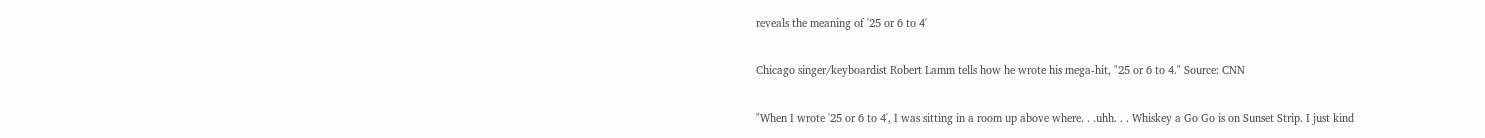reveals the meaning of '25 or 6 to 4'

Chicago singer/keyboardist Robert Lamm tells how he wrote his mega-hit, "25 or 6 to 4." Source: CNN

"When I wrote '25 or 6 to 4', I was sitting in a room up above where. . .uhh. . . Whiskey a Go Go is on Sunset Strip. I just kind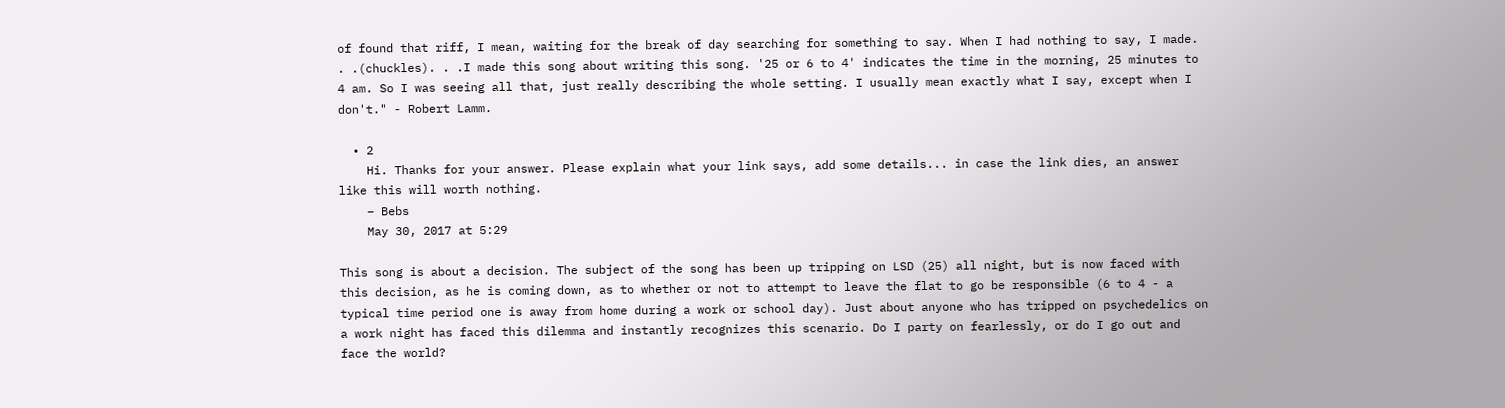of found that riff, I mean, waiting for the break of day searching for something to say. When I had nothing to say, I made. . .(chuckles). . .I made this song about writing this song. '25 or 6 to 4' indicates the time in the morning, 25 minutes to 4 am. So I was seeing all that, just really describing the whole setting. I usually mean exactly what I say, except when I don't." - Robert Lamm.

  • 2
    Hi. Thanks for your answer. Please explain what your link says, add some details... in case the link dies, an answer like this will worth nothing.
    – Bebs
    May 30, 2017 at 5:29

This song is about a decision. The subject of the song has been up tripping on LSD (25) all night, but is now faced with this decision, as he is coming down, as to whether or not to attempt to leave the flat to go be responsible (6 to 4 - a typical time period one is away from home during a work or school day). Just about anyone who has tripped on psychedelics on a work night has faced this dilemma and instantly recognizes this scenario. Do I party on fearlessly, or do I go out and face the world?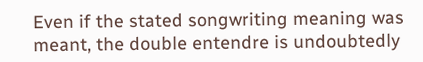Even if the stated songwriting meaning was meant, the double entendre is undoubtedly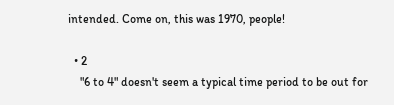intended. Come on, this was 1970, people!

  • 2
    "6 to 4" doesn't seem a typical time period to be out for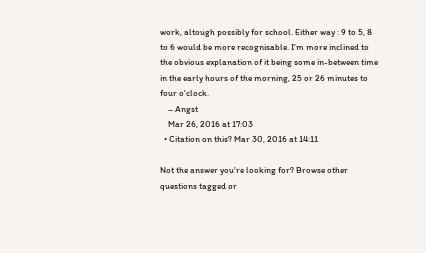work, altough possibly for school. Either way : 9 to 5, 8 to 6 would be more recognisable. I'm more inclined to the obvious explanation of it being some in-between time in the early hours of the morning, 25 or 26 minutes to four o'clock.
    – Angst
    Mar 26, 2016 at 17:03
  • Citation on this? Mar 30, 2016 at 14:11

Not the answer you're looking for? Browse other questions tagged or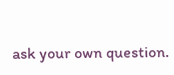ask your own question.